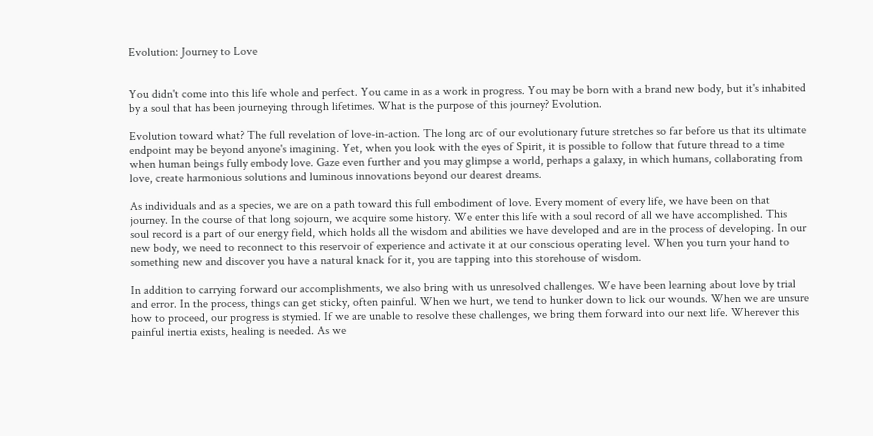Evolution: Journey to Love


You didn't come into this life whole and perfect. You came in as a work in progress. You may be born with a brand new body, but it's inhabited by a soul that has been journeying through lifetimes. What is the purpose of this journey? Evolution.

Evolution toward what? The full revelation of love-in-action. The long arc of our evolutionary future stretches so far before us that its ultimate endpoint may be beyond anyone's imagining. Yet, when you look with the eyes of Spirit, it is possible to follow that future thread to a time when human beings fully embody love. Gaze even further and you may glimpse a world, perhaps a galaxy, in which humans, collaborating from love, create harmonious solutions and luminous innovations beyond our dearest dreams.

As individuals and as a species, we are on a path toward this full embodiment of love. Every moment of every life, we have been on that journey. In the course of that long sojourn, we acquire some history. We enter this life with a soul record of all we have accomplished. This soul record is a part of our energy field, which holds all the wisdom and abilities we have developed and are in the process of developing. In our new body, we need to reconnect to this reservoir of experience and activate it at our conscious operating level. When you turn your hand to something new and discover you have a natural knack for it, you are tapping into this storehouse of wisdom.

In addition to carrying forward our accomplishments, we also bring with us unresolved challenges. We have been learning about love by trial and error. In the process, things can get sticky, often painful. When we hurt, we tend to hunker down to lick our wounds. When we are unsure how to proceed, our progress is stymied. If we are unable to resolve these challenges, we bring them forward into our next life. Wherever this painful inertia exists, healing is needed. As we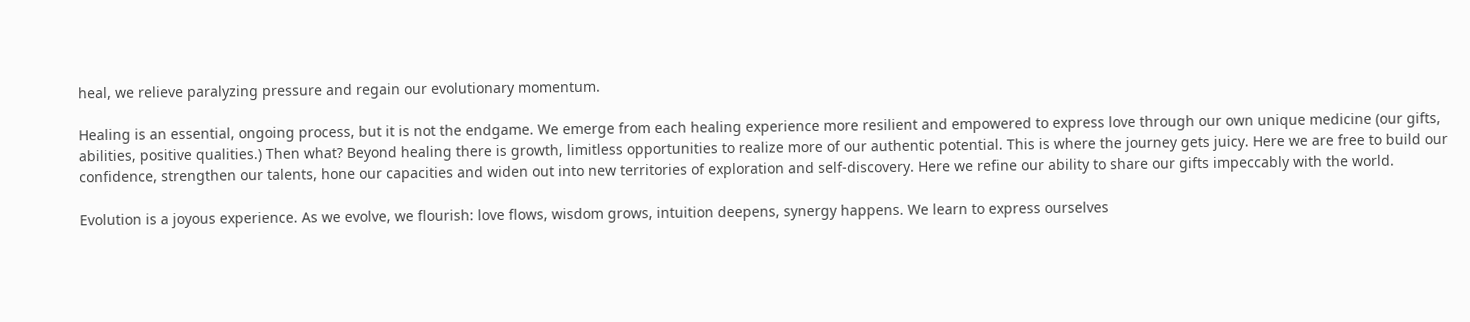heal, we relieve paralyzing pressure and regain our evolutionary momentum.

Healing is an essential, ongoing process, but it is not the endgame. We emerge from each healing experience more resilient and empowered to express love through our own unique medicine (our gifts, abilities, positive qualities.) Then what? Beyond healing there is growth, limitless opportunities to realize more of our authentic potential. This is where the journey gets juicy. Here we are free to build our confidence, strengthen our talents, hone our capacities and widen out into new territories of exploration and self-discovery. Here we refine our ability to share our gifts impeccably with the world.

Evolution is a joyous experience. As we evolve, we flourish: love flows, wisdom grows, intuition deepens, synergy happens. We learn to express ourselves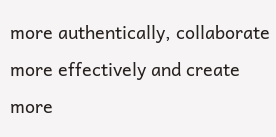more authentically, collaborate more effectively and create more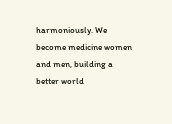harmoniously. We become medicine women and men, building a better world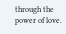through the power of love.